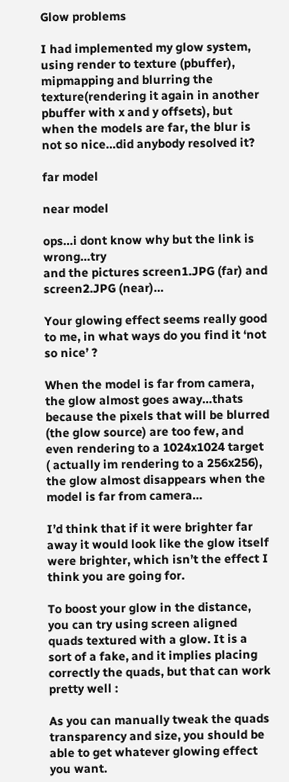Glow problems

I had implemented my glow system, using render to texture (pbuffer), mipmapping and blurring the texture(rendering it again in another pbuffer with x and y offsets), but when the models are far, the blur is not so nice…did anybody resolved it?

far model

near model

ops…i dont know why but the link is wrong…try
and the pictures screen1.JPG (far) and screen2.JPG (near)…

Your glowing effect seems really good to me, in what ways do you find it ‘not so nice’ ?

When the model is far from camera, the glow almost goes away…thats because the pixels that will be blurred (the glow source) are too few, and even rendering to a 1024x1024 target ( actually im rendering to a 256x256), the glow almost disappears when the model is far from camera…

I’d think that if it were brighter far away it would look like the glow itself were brighter, which isn’t the effect I think you are going for.

To boost your glow in the distance, you can try using screen aligned quads textured with a glow. It is a sort of a fake, and it implies placing correctly the quads, but that can work pretty well :

As you can manually tweak the quads transparency and size, you should be able to get whatever glowing effect you want.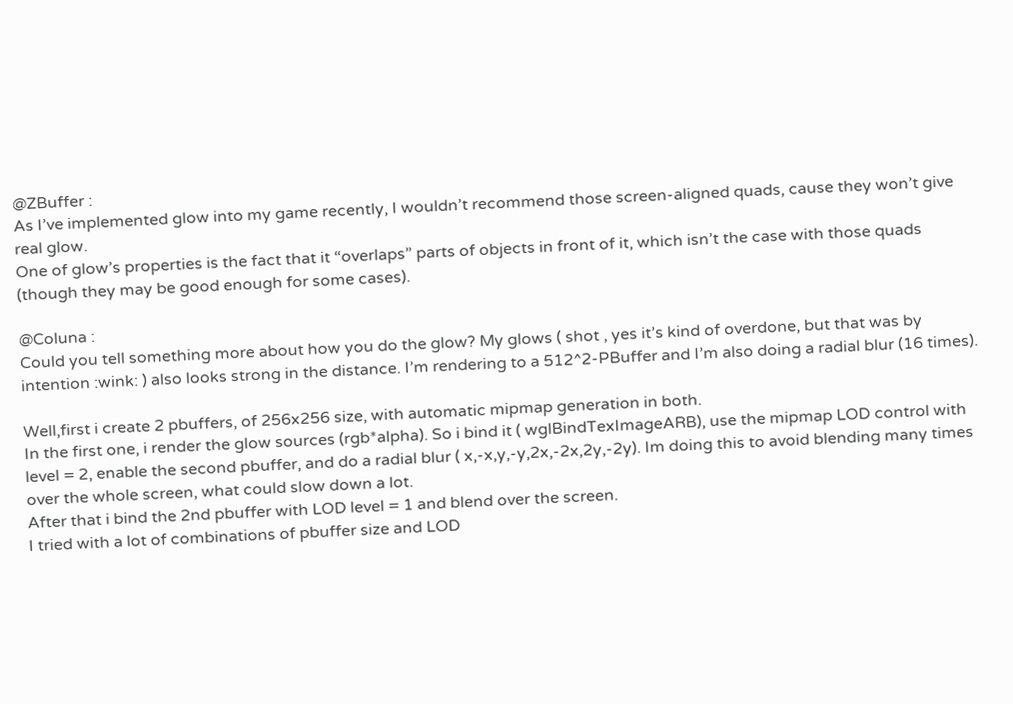@ZBuffer :
As I’ve implemented glow into my game recently, I wouldn’t recommend those screen-aligned quads, cause they won’t give real glow.
One of glow’s properties is the fact that it “overlaps” parts of objects in front of it, which isn’t the case with those quads (though they may be good enough for some cases).

@Coluna :
Could you tell something more about how you do the glow? My glows ( shot , yes it’s kind of overdone, but that was by intention :wink: ) also looks strong in the distance. I’m rendering to a 512^2-PBuffer and I’m also doing a radial blur (16 times).

Well,first i create 2 pbuffers, of 256x256 size, with automatic mipmap generation in both.
In the first one, i render the glow sources (rgb*alpha). So i bind it ( wglBindTexImageARB), use the mipmap LOD control with level = 2, enable the second pbuffer, and do a radial blur ( x,-x,y,-y,2x,-2x,2y,-2y). Im doing this to avoid blending many times over the whole screen, what could slow down a lot.
After that i bind the 2nd pbuffer with LOD level = 1 and blend over the screen.
I tried with a lot of combinations of pbuffer size and LOD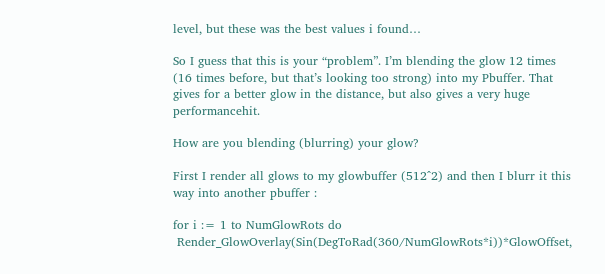level, but these was the best values i found…

So I guess that this is your “problem”. I’m blending the glow 12 times (16 times before, but that’s looking too strong) into my Pbuffer. That gives for a better glow in the distance, but also gives a very huge performancehit.

How are you blending (blurring) your glow?

First I render all glows to my glowbuffer (512^2) and then I blurr it this way into another pbuffer :

for i := 1 to NumGlowRots do
 Render_GlowOverlay(Sin(DegToRad(360/NumGlowRots*i))*GlowOffset,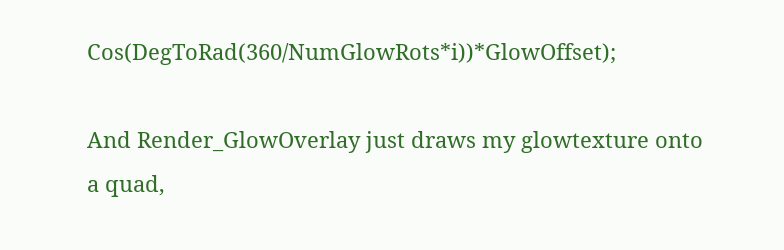Cos(DegToRad(360/NumGlowRots*i))*GlowOffset);

And Render_GlowOverlay just draws my glowtexture onto a quad,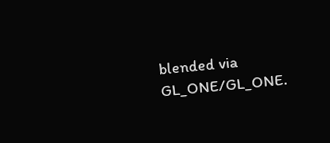blended via GL_ONE/GL_ONE.